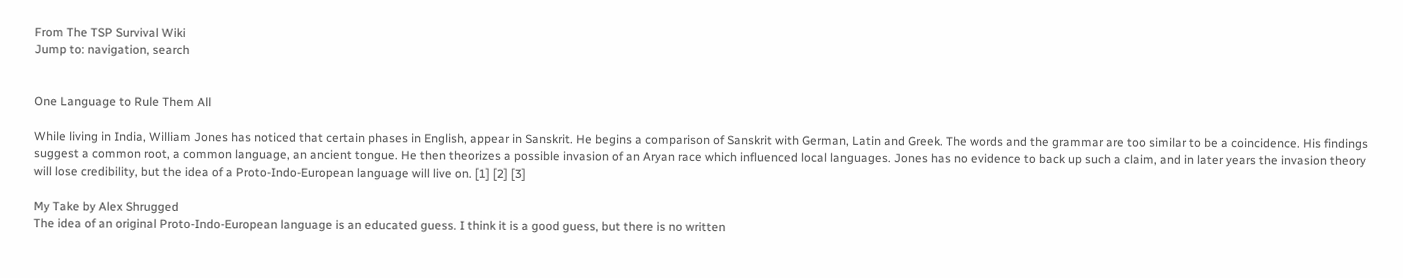From The TSP Survival Wiki
Jump to: navigation, search


One Language to Rule Them All

While living in India, William Jones has noticed that certain phases in English, appear in Sanskrit. He begins a comparison of Sanskrit with German, Latin and Greek. The words and the grammar are too similar to be a coincidence. His findings suggest a common root, a common language, an ancient tongue. He then theorizes a possible invasion of an Aryan race which influenced local languages. Jones has no evidence to back up such a claim, and in later years the invasion theory will lose credibility, but the idea of a Proto-Indo-European language will live on. [1] [2] [3]

My Take by Alex Shrugged
The idea of an original Proto-Indo-European language is an educated guess. I think it is a good guess, but there is no written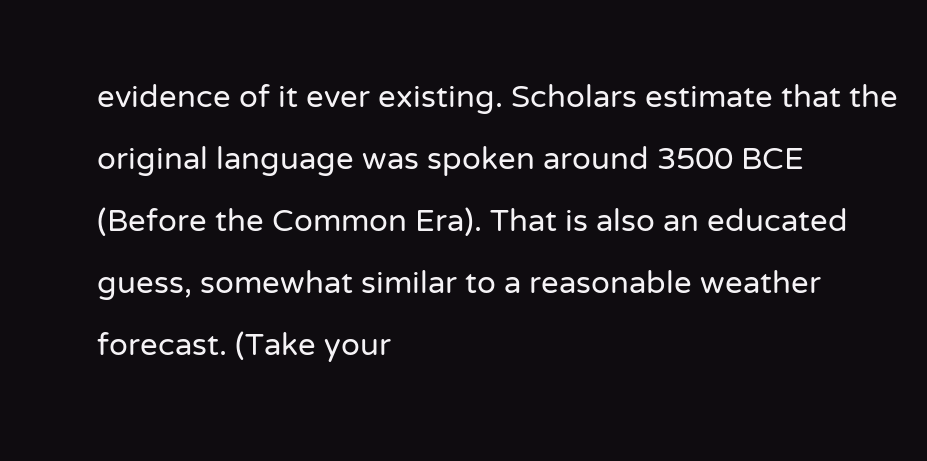evidence of it ever existing. Scholars estimate that the original language was spoken around 3500 BCE (Before the Common Era). That is also an educated guess, somewhat similar to a reasonable weather forecast. (Take your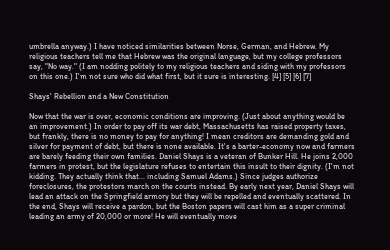umbrella anyway.) I have noticed similarities between Norse, German, and Hebrew. My religious teachers tell me that Hebrew was the original language, but my college professors say, "No way." (I am nodding politely to my religious teachers and siding with my professors on this one.) I'm not sure who did what first, but it sure is interesting. [4] [5] [6] [7]

Shays' Rebellion and a New Constitution

Now that the war is over, economic conditions are improving. (Just about anything would be an improvement.) In order to pay off its war debt, Massachusetts has raised property taxes, but frankly, there is no money to pay for anything! I mean creditors are demanding gold and silver for payment of debt, but there is none available. It's a barter-economy now and farmers are barely feeding their own families. Daniel Shays is a veteran of Bunker Hill. He joins 2,000 farmers in protest, but the legislature refuses to entertain this insult to their dignity. (I'm not kidding. They actually think that... including Samuel Adams.) Since judges authorize foreclosures, the protestors march on the courts instead. By early next year, Daniel Shays will lead an attack on the Springfield armory but they will be repelled and eventually scattered. In the end, Shays will receive a pardon, but the Boston papers will cast him as a super criminal leading an army of 20,000 or more! He will eventually move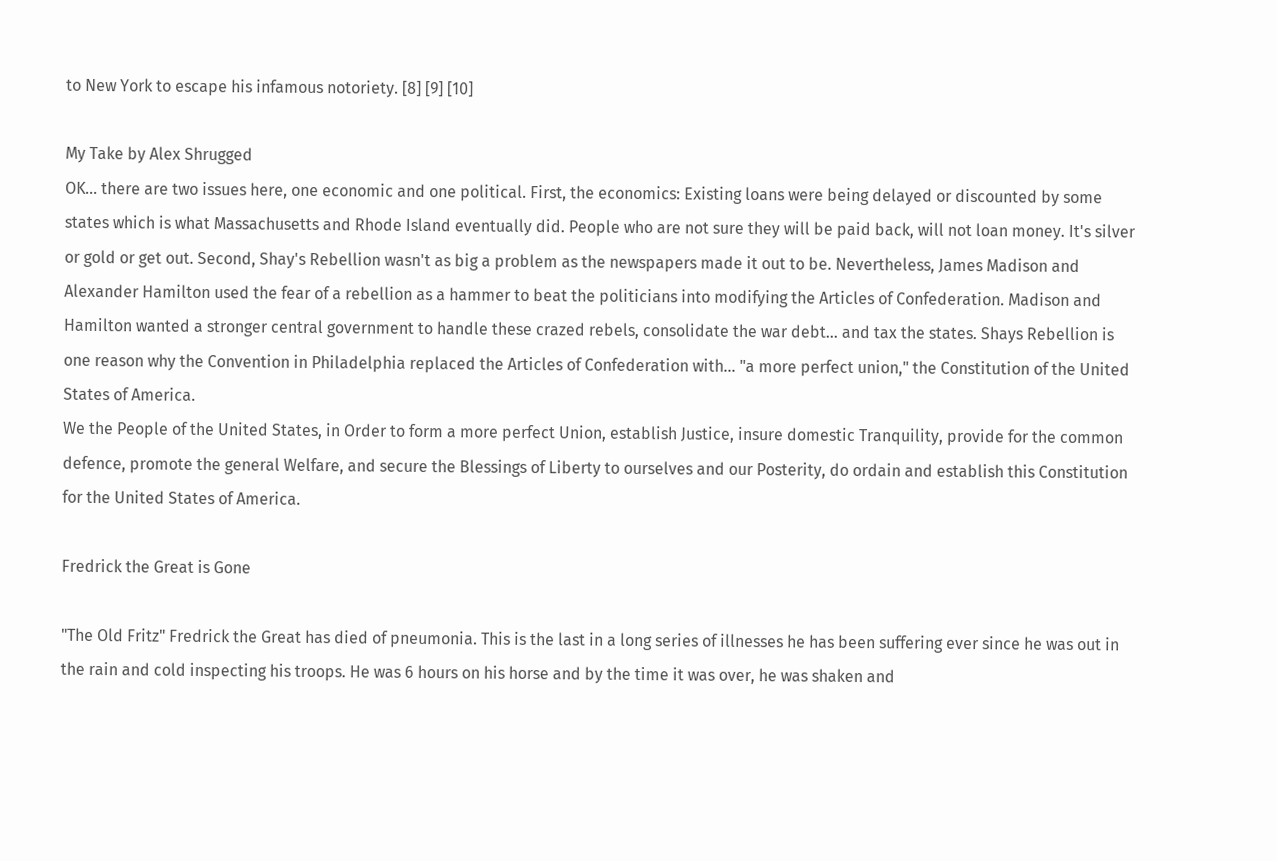to New York to escape his infamous notoriety. [8] [9] [10]

My Take by Alex Shrugged
OK... there are two issues here, one economic and one political. First, the economics: Existing loans were being delayed or discounted by some states which is what Massachusetts and Rhode Island eventually did. People who are not sure they will be paid back, will not loan money. It's silver or gold or get out. Second, Shay's Rebellion wasn't as big a problem as the newspapers made it out to be. Nevertheless, James Madison and Alexander Hamilton used the fear of a rebellion as a hammer to beat the politicians into modifying the Articles of Confederation. Madison and Hamilton wanted a stronger central government to handle these crazed rebels, consolidate the war debt... and tax the states. Shays Rebellion is one reason why the Convention in Philadelphia replaced the Articles of Confederation with... "a more perfect union," the Constitution of the United States of America.
We the People of the United States, in Order to form a more perfect Union, establish Justice, insure domestic Tranquility, provide for the common defence, promote the general Welfare, and secure the Blessings of Liberty to ourselves and our Posterity, do ordain and establish this Constitution for the United States of America.

Fredrick the Great is Gone

"The Old Fritz" Fredrick the Great has died of pneumonia. This is the last in a long series of illnesses he has been suffering ever since he was out in the rain and cold inspecting his troops. He was 6 hours on his horse and by the time it was over, he was shaken and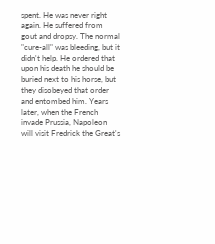spent. He was never right again. He suffered from gout and dropsy. The normal "cure-all" was bleeding, but it didn't help. He ordered that upon his death he should be buried next to his horse, but they disobeyed that order and entombed him. Years later, when the French invade Prussia, Napoleon will visit Fredrick the Great's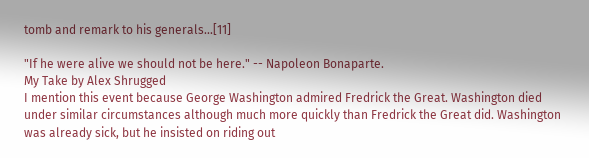tomb and remark to his generals...[11]

"If he were alive we should not be here." -- Napoleon Bonaparte.
My Take by Alex Shrugged
I mention this event because George Washington admired Fredrick the Great. Washington died under similar circumstances although much more quickly than Fredrick the Great did. Washington was already sick, but he insisted on riding out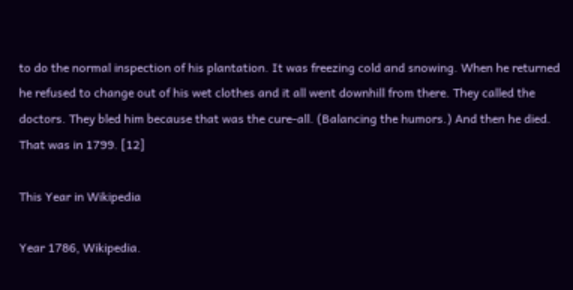to do the normal inspection of his plantation. It was freezing cold and snowing. When he returned he refused to change out of his wet clothes and it all went downhill from there. They called the doctors. They bled him because that was the cure-all. (Balancing the humors.) And then he died. That was in 1799. [12]

This Year in Wikipedia

Year 1786, Wikipedia.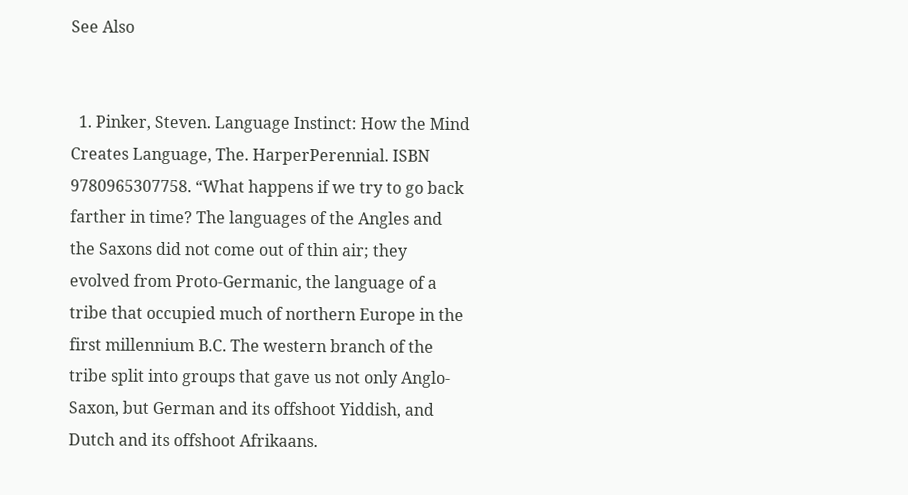See Also


  1. Pinker, Steven. Language Instinct: How the Mind Creates Language, The. HarperPerennial. ISBN 9780965307758. “What happens if we try to go back farther in time? The languages of the Angles and the Saxons did not come out of thin air; they evolved from Proto-Germanic, the language of a tribe that occupied much of northern Europe in the first millennium B.C. The western branch of the tribe split into groups that gave us not only Anglo-Saxon, but German and its offshoot Yiddish, and Dutch and its offshoot Afrikaans.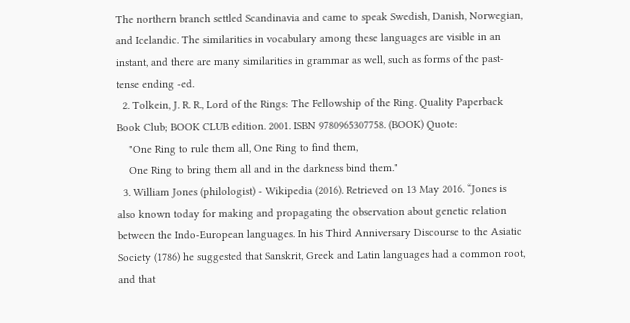The northern branch settled Scandinavia and came to speak Swedish, Danish, Norwegian, and Icelandic. The similarities in vocabulary among these languages are visible in an instant, and there are many similarities in grammar as well, such as forms of the past-tense ending -ed.
  2. Tolkein, J. R. R., Lord of the Rings: The Fellowship of the Ring. Quality Paperback Book Club; BOOK CLUB edition. 2001. ISBN 9780965307758. (BOOK) Quote:
    "One Ring to rule them all, One Ring to find them,
    One Ring to bring them all and in the darkness bind them."
  3. William Jones (philologist) - Wikipedia (2016). Retrieved on 13 May 2016. “Jones is also known today for making and propagating the observation about genetic relation between the Indo-European languages. In his Third Anniversary Discourse to the Asiatic Society (1786) he suggested that Sanskrit, Greek and Latin languages had a common root, and that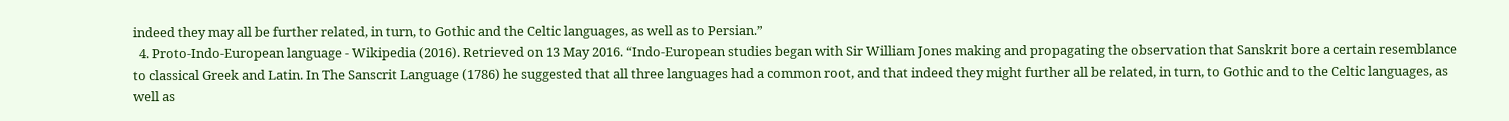indeed they may all be further related, in turn, to Gothic and the Celtic languages, as well as to Persian.”
  4. Proto-Indo-European language - Wikipedia (2016). Retrieved on 13 May 2016. “Indo-European studies began with Sir William Jones making and propagating the observation that Sanskrit bore a certain resemblance to classical Greek and Latin. In The Sanscrit Language (1786) he suggested that all three languages had a common root, and that indeed they might further all be related, in turn, to Gothic and to the Celtic languages, as well as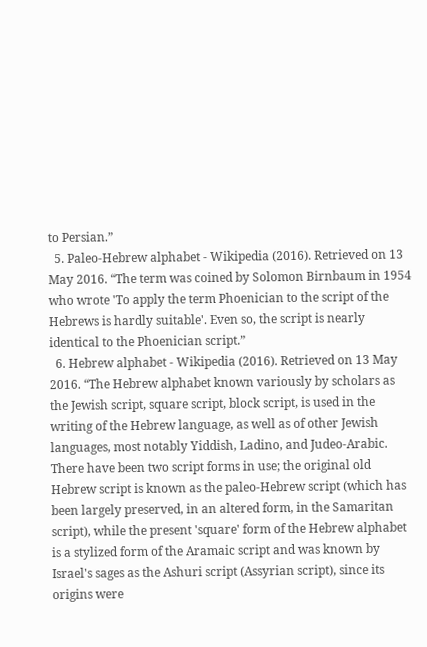to Persian.”
  5. Paleo-Hebrew alphabet - Wikipedia (2016). Retrieved on 13 May 2016. “The term was coined by Solomon Birnbaum in 1954 who wrote 'To apply the term Phoenician to the script of the Hebrews is hardly suitable'. Even so, the script is nearly identical to the Phoenician script.”
  6. Hebrew alphabet - Wikipedia (2016). Retrieved on 13 May 2016. “The Hebrew alphabet known variously by scholars as the Jewish script, square script, block script, is used in the writing of the Hebrew language, as well as of other Jewish languages, most notably Yiddish, Ladino, and Judeo-Arabic. There have been two script forms in use; the original old Hebrew script is known as the paleo-Hebrew script (which has been largely preserved, in an altered form, in the Samaritan script), while the present 'square' form of the Hebrew alphabet is a stylized form of the Aramaic script and was known by Israel's sages as the Ashuri script (Assyrian script), since its origins were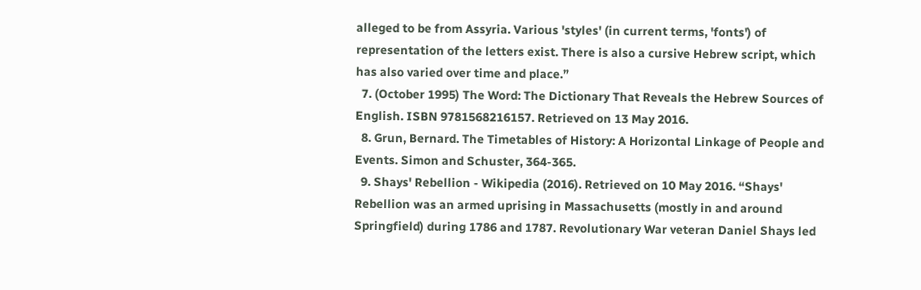alleged to be from Assyria. Various 'styles' (in current terms, 'fonts') of representation of the letters exist. There is also a cursive Hebrew script, which has also varied over time and place.”
  7. (October 1995) The Word: The Dictionary That Reveals the Hebrew Sources of English. ISBN 9781568216157. Retrieved on 13 May 2016.
  8. Grun, Bernard. The Timetables of History: A Horizontal Linkage of People and Events. Simon and Schuster, 364-365.
  9. Shays' Rebellion - Wikipedia (2016). Retrieved on 10 May 2016. “Shays' Rebellion was an armed uprising in Massachusetts (mostly in and around Springfield) during 1786 and 1787. Revolutionary War veteran Daniel Shays led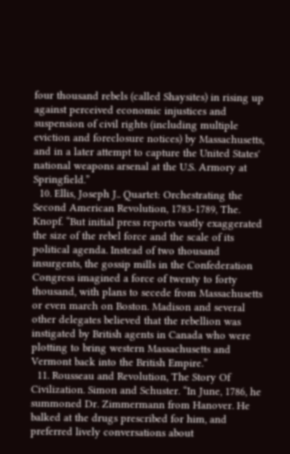four thousand rebels (called Shaysites) in rising up against perceived economic injustices and suspension of civil rights (including multiple eviction and foreclosure notices) by Massachusetts, and in a later attempt to capture the United States' national weapons arsenal at the U.S. Armory at Springfield.”
  10. Ellis, Joseph J.. Quartet: Orchestrating the Second American Revolution, 1783-1789, The. Knopf. “But initial press reports vastly exaggerated the size of the rebel force and the scale of its political agenda. Instead of two thousand insurgents, the gossip mills in the Confederation Congress imagined a force of twenty to forty thousand, with plans to secede from Massachusetts or even march on Boston. Madison and several other delegates believed that the rebellion was instigated by British agents in Canada who were plotting to bring western Massachusetts and Vermont back into the British Empire.”
  11. Rousseau and Revolution, The Story Of Civilization. Simon and Schuster. “In June, 1786, he summoned Dr. Zimmermann from Hanover. He balked at the drugs prescribed for him, and preferred lively conversations about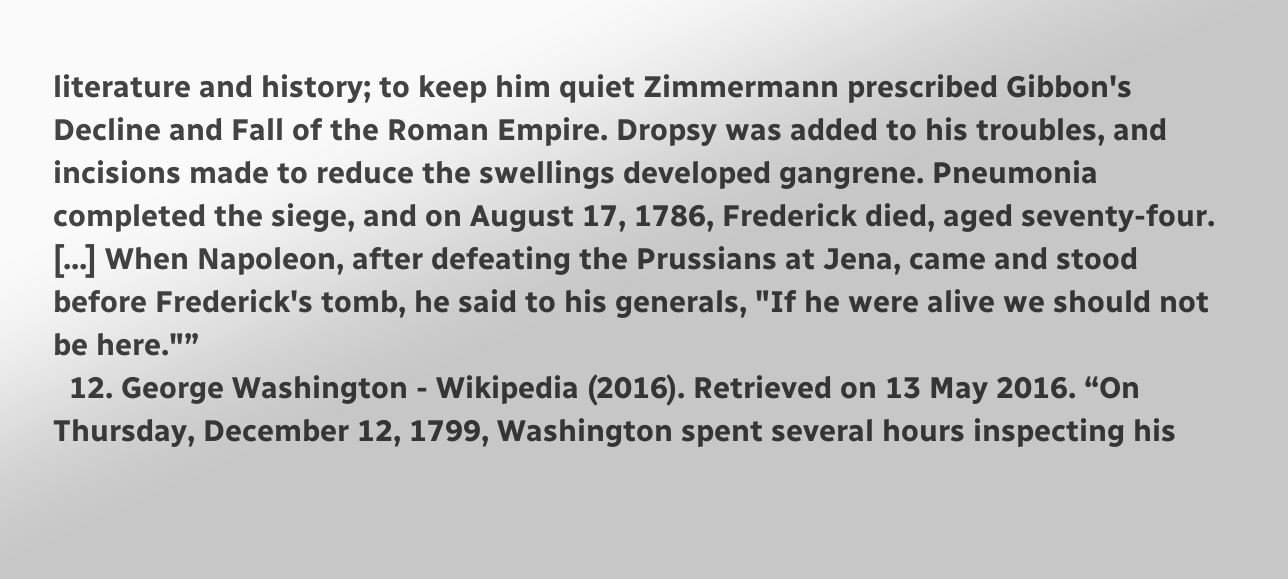literature and history; to keep him quiet Zimmermann prescribed Gibbon's Decline and Fall of the Roman Empire. Dropsy was added to his troubles, and incisions made to reduce the swellings developed gangrene. Pneumonia completed the siege, and on August 17, 1786, Frederick died, aged seventy-four. [...] When Napoleon, after defeating the Prussians at Jena, came and stood before Frederick's tomb, he said to his generals, "If he were alive we should not be here."”
  12. George Washington - Wikipedia (2016). Retrieved on 13 May 2016. “On Thursday, December 12, 1799, Washington spent several hours inspecting his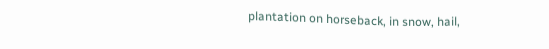plantation on horseback, in snow, hail,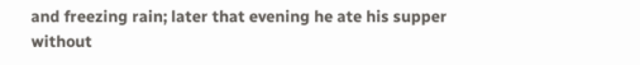and freezing rain; later that evening he ate his supper without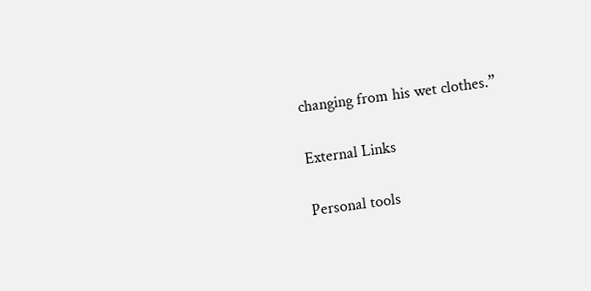changing from his wet clothes.”

External Links

Personal tools